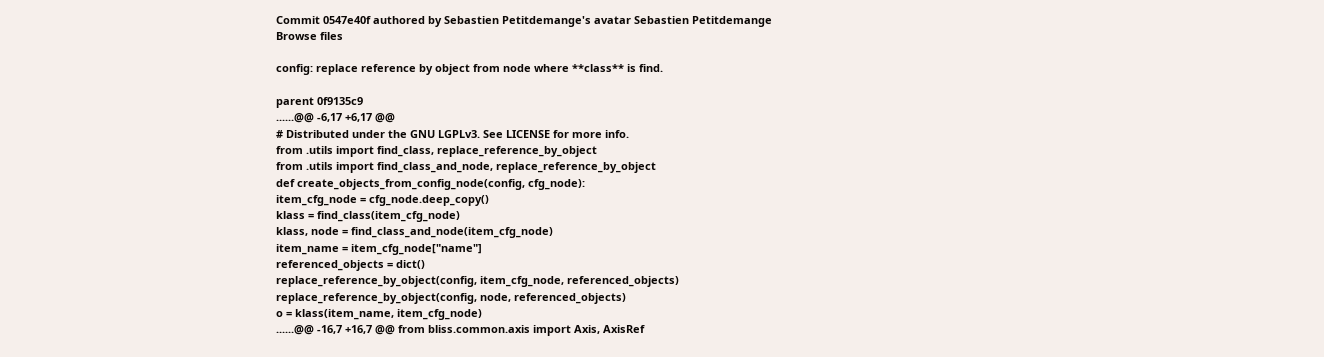Commit 0547e40f authored by Sebastien Petitdemange's avatar Sebastien Petitdemange
Browse files

config: replace reference by object from node where **class** is find.

parent 0f9135c9
......@@ -6,17 +6,17 @@
# Distributed under the GNU LGPLv3. See LICENSE for more info.
from .utils import find_class, replace_reference_by_object
from .utils import find_class_and_node, replace_reference_by_object
def create_objects_from_config_node(config, cfg_node):
item_cfg_node = cfg_node.deep_copy()
klass = find_class(item_cfg_node)
klass, node = find_class_and_node(item_cfg_node)
item_name = item_cfg_node["name"]
referenced_objects = dict()
replace_reference_by_object(config, item_cfg_node, referenced_objects)
replace_reference_by_object(config, node, referenced_objects)
o = klass(item_name, item_cfg_node)
......@@ -16,7 +16,7 @@ from bliss.common.axis import Axis, AxisRef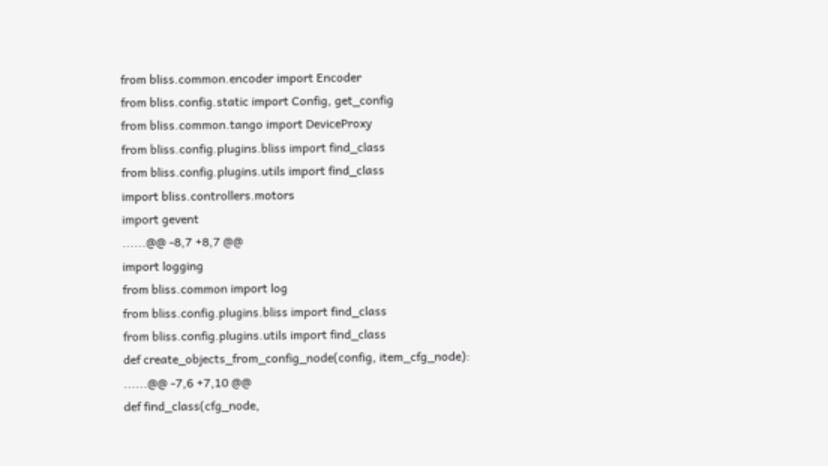from bliss.common.encoder import Encoder
from bliss.config.static import Config, get_config
from bliss.common.tango import DeviceProxy
from bliss.config.plugins.bliss import find_class
from bliss.config.plugins.utils import find_class
import bliss.controllers.motors
import gevent
......@@ -8,7 +8,7 @@
import logging
from bliss.common import log
from bliss.config.plugins.bliss import find_class
from bliss.config.plugins.utils import find_class
def create_objects_from_config_node(config, item_cfg_node):
......@@ -7,6 +7,10 @@
def find_class(cfg_node,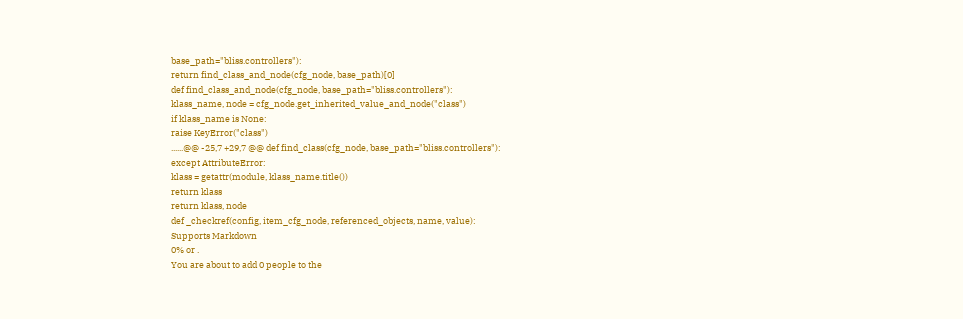base_path="bliss.controllers"):
return find_class_and_node(cfg_node, base_path)[0]
def find_class_and_node(cfg_node, base_path="bliss.controllers"):
klass_name, node = cfg_node.get_inherited_value_and_node("class")
if klass_name is None:
raise KeyError("class")
......@@ -25,7 +29,7 @@ def find_class(cfg_node, base_path="bliss.controllers"):
except AttributeError:
klass = getattr(module, klass_name.title())
return klass
return klass, node
def _checkref(config, item_cfg_node, referenced_objects, name, value):
Supports Markdown
0% or .
You are about to add 0 people to the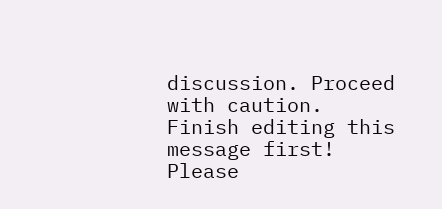discussion. Proceed with caution.
Finish editing this message first!
Please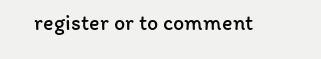register or to comment